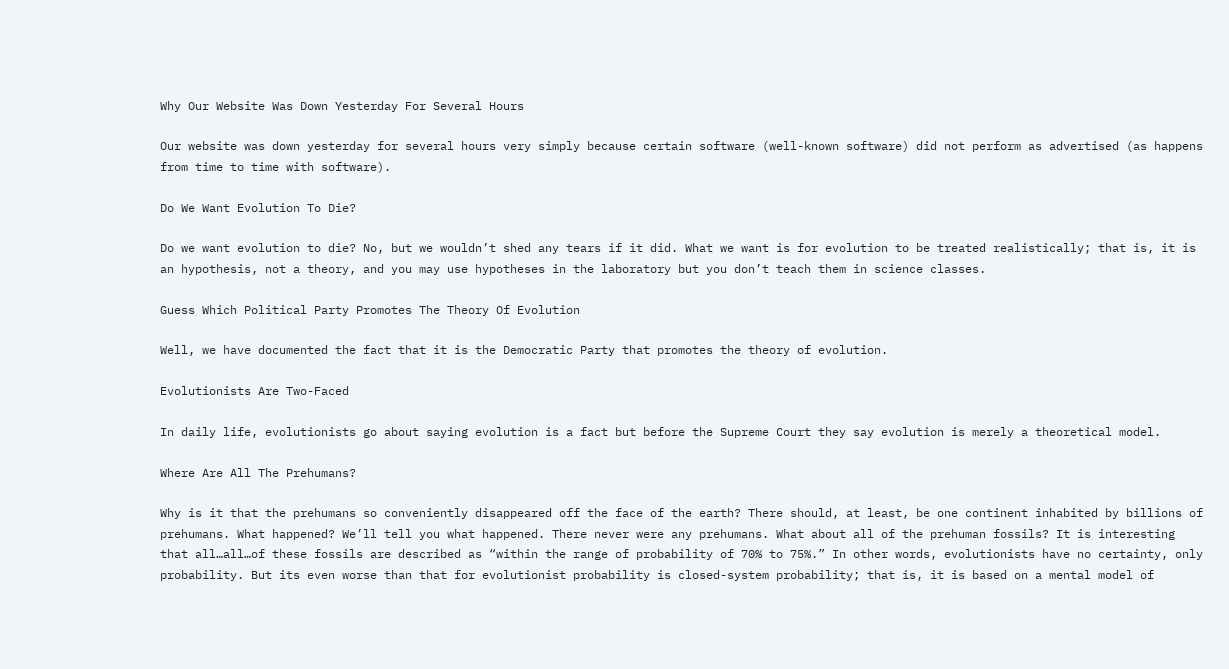Why Our Website Was Down Yesterday For Several Hours

Our website was down yesterday for several hours very simply because certain software (well-known software) did not perform as advertised (as happens from time to time with software).

Do We Want Evolution To Die?

Do we want evolution to die? No, but we wouldn’t shed any tears if it did. What we want is for evolution to be treated realistically; that is, it is an hypothesis, not a theory, and you may use hypotheses in the laboratory but you don’t teach them in science classes.

Guess Which Political Party Promotes The Theory Of Evolution

Well, we have documented the fact that it is the Democratic Party that promotes the theory of evolution.

Evolutionists Are Two-Faced

In daily life, evolutionists go about saying evolution is a fact but before the Supreme Court they say evolution is merely a theoretical model.

Where Are All The Prehumans?

Why is it that the prehumans so conveniently disappeared off the face of the earth? There should, at least, be one continent inhabited by billions of prehumans. What happened? We’ll tell you what happened. There never were any prehumans. What about all of the prehuman fossils? It is interesting that all…all…of these fossils are described as “within the range of probability of 70% to 75%.” In other words, evolutionists have no certainty, only probability. But its even worse than that for evolutionist probability is closed-system probability; that is, it is based on a mental model of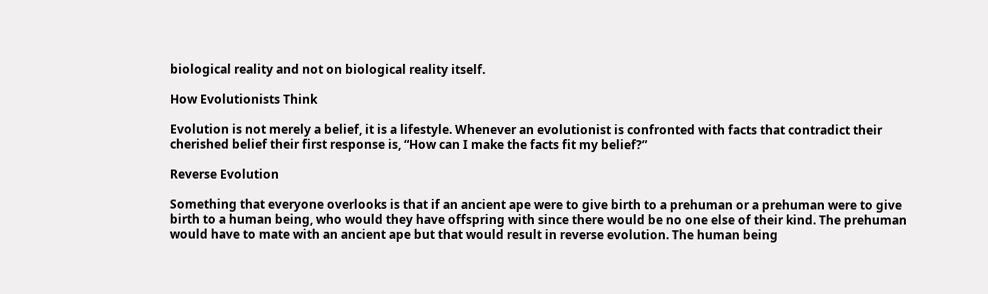biological reality and not on biological reality itself.

How Evolutionists Think

Evolution is not merely a belief, it is a lifestyle. Whenever an evolutionist is confronted with facts that contradict their cherished belief their first response is, “How can I make the facts fit my belief?”

Reverse Evolution

Something that everyone overlooks is that if an ancient ape were to give birth to a prehuman or a prehuman were to give birth to a human being, who would they have offspring with since there would be no one else of their kind. The prehuman would have to mate with an ancient ape but that would result in reverse evolution. The human being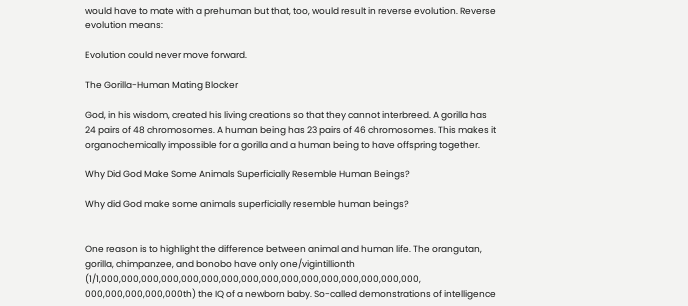would have to mate with a prehuman but that, too, would result in reverse evolution. Reverse evolution means:

Evolution could never move forward.

The Gorilla-Human Mating Blocker

God, in his wisdom, created his living creations so that they cannot interbreed. A gorilla has 24 pairs of 48 chromosomes. A human being has 23 pairs of 46 chromosomes. This makes it organochemically impossible for a gorilla and a human being to have offspring together.

Why Did God Make Some Animals Superficially Resemble Human Beings?

Why did God make some animals superficially resemble human beings?


One reason is to highlight the difference between animal and human life. The orangutan, gorilla, chimpanzee, and bonobo have only one/vigintillionth (1/1,000,000,000,000,000,000,000,000,000,000,000,000,000,000,000,000, 000,000,000,000,000th) the IQ of a newborn baby. So-called demonstrations of intelligence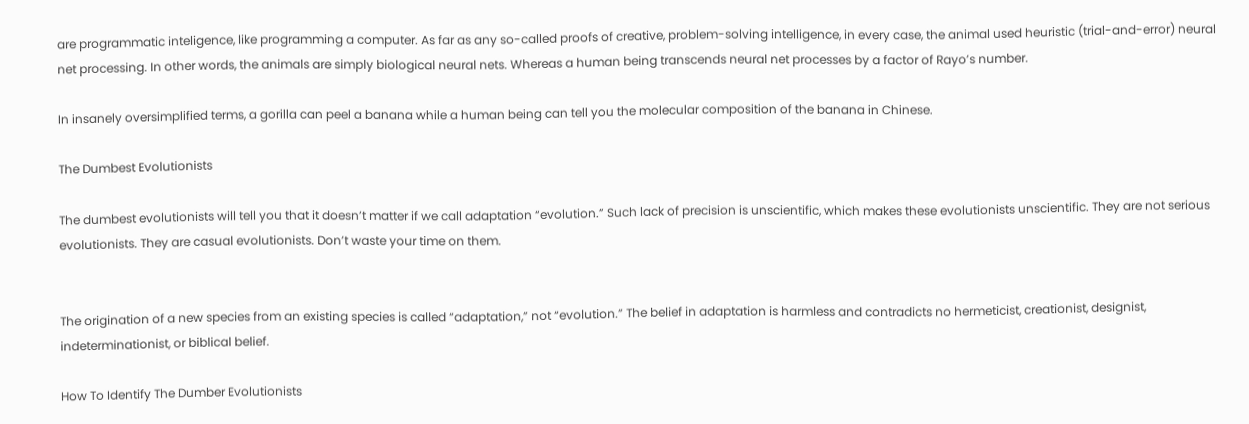are programmatic inteligence, like programming a computer. As far as any so-called proofs of creative, problem-solving intelligence, in every case, the animal used heuristic (trial-and-error) neural net processing. In other words, the animals are simply biological neural nets. Whereas a human being transcends neural net processes by a factor of Rayo’s number.

In insanely oversimplified terms, a gorilla can peel a banana while a human being can tell you the molecular composition of the banana in Chinese.

The Dumbest Evolutionists

The dumbest evolutionists will tell you that it doesn’t matter if we call adaptation “evolution.” Such lack of precision is unscientific, which makes these evolutionists unscientific. They are not serious evolutionists. They are casual evolutionists. Don’t waste your time on them.


The origination of a new species from an existing species is called “adaptation,” not “evolution.” The belief in adaptation is harmless and contradicts no hermeticist, creationist, designist, indeterminationist, or biblical belief.

How To Identify The Dumber Evolutionists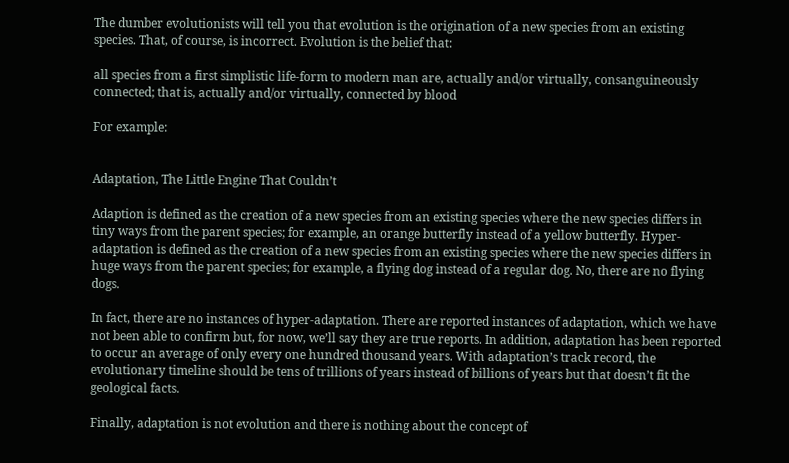The dumber evolutionists will tell you that evolution is the origination of a new species from an existing species. That, of course, is incorrect. Evolution is the belief that:

all species from a first simplistic life-form to modern man are, actually and/or virtually, consanguineously connected; that is, actually and/or virtually, connected by blood

For example:


Adaptation, The Little Engine That Couldn’t

Adaption is defined as the creation of a new species from an existing species where the new species differs in tiny ways from the parent species; for example, an orange butterfly instead of a yellow butterfly. Hyper-adaptation is defined as the creation of a new species from an existing species where the new species differs in huge ways from the parent species; for example, a flying dog instead of a regular dog. No, there are no flying dogs.

In fact, there are no instances of hyper-adaptation. There are reported instances of adaptation, which we have not been able to confirm but, for now, we’ll say they are true reports. In addition, adaptation has been reported to occur an average of only every one hundred thousand years. With adaptation’s track record, the evolutionary timeline should be tens of trillions of years instead of billions of years but that doesn’t fit the geological facts.

Finally, adaptation is not evolution and there is nothing about the concept of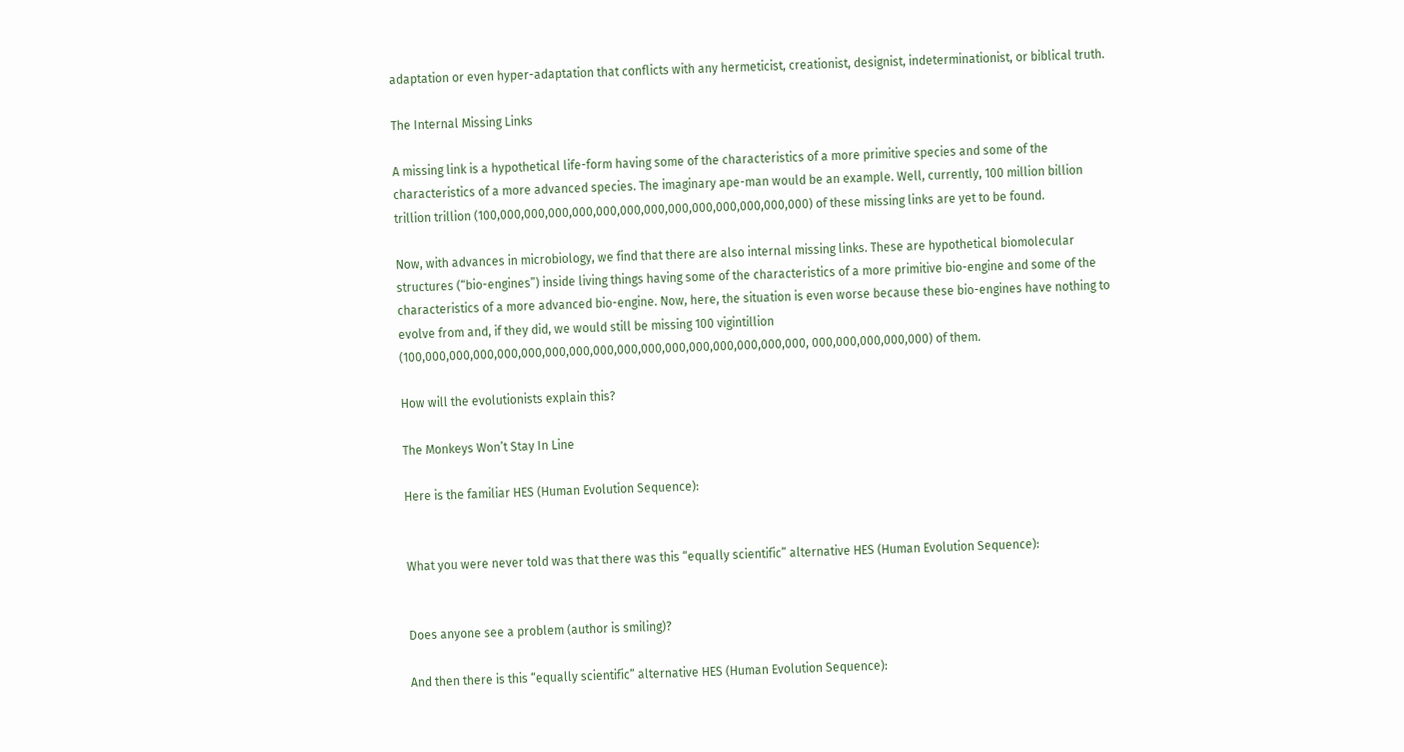adaptation or even hyper-adaptation that conflicts with any hermeticist, creationist, designist, indeterminationist, or biblical truth.

The Internal Missing Links

A missing link is a hypothetical life-form having some of the characteristics of a more primitive species and some of the characteristics of a more advanced species. The imaginary ape-man would be an example. Well, currently, 100 million billion trillion trillion (100,000,000,000,000,000,000,000,000,000,000,000,000,000) of these missing links are yet to be found.

Now, with advances in microbiology, we find that there are also internal missing links. These are hypothetical biomolecular structures (“bio-engines”) inside living things having some of the characteristics of a more primitive bio-engine and some of the characteristics of a more advanced bio-engine. Now, here, the situation is even worse because these bio-engines have nothing to evolve from and, if they did, we would still be missing 100 vigintillion (100,000,000,000,000,000,000,000,000,000,000,000,000,000,000,000,000, 000,000,000,000,000) of them.

How will the evolutionists explain this?

The Monkeys Won’t Stay In Line

Here is the familiar HES (Human Evolution Sequence):


What you were never told was that there was this “equally scientific” alternative HES (Human Evolution Sequence):


Does anyone see a problem (author is smiling)?

And then there is this “equally scientific” alternative HES (Human Evolution Sequence):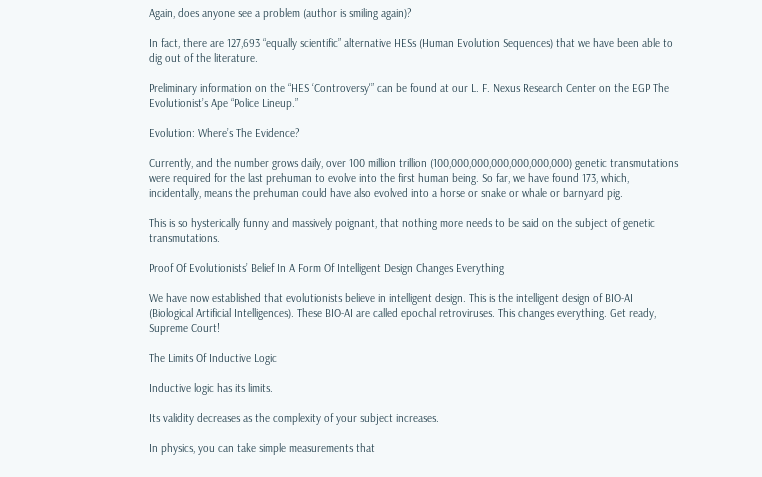Again, does anyone see a problem (author is smiling again)?

In fact, there are 127,693 “equally scientific” alternative HESs (Human Evolution Sequences) that we have been able to dig out of the literature.

Preliminary information on the “HES ‘Controversy'” can be found at our L. F. Nexus Research Center on the EGP The Evolutionist’s Ape “Police Lineup.”

Evolution: Where’s The Evidence?

Currently, and the number grows daily, over 100 million trillion (100,000,000,000,000,000,000) genetic transmutations were required for the last prehuman to evolve into the first human being. So far, we have found 173, which, incidentally, means the prehuman could have also evolved into a horse or snake or whale or barnyard pig.

This is so hysterically funny and massively poignant, that nothing more needs to be said on the subject of genetic transmutations.

Proof Of Evolutionists’ Belief In A Form Of Intelligent Design Changes Everything

We have now established that evolutionists believe in intelligent design. This is the intelligent design of BIO-AI (Biological Artificial Intelligences). These BIO-AI are called epochal retroviruses. This changes everything. Get ready, Supreme Court!

The Limits Of Inductive Logic

Inductive logic has its limits.

Its validity decreases as the complexity of your subject increases.

In physics, you can take simple measurements that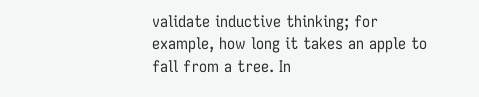validate inductive thinking; for example, how long it takes an apple to fall from a tree. In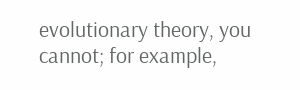evolutionary theory, you cannot; for example,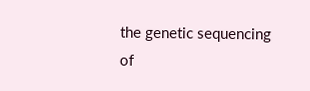the genetic sequencing of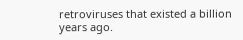retroviruses that existed a billion years ago.